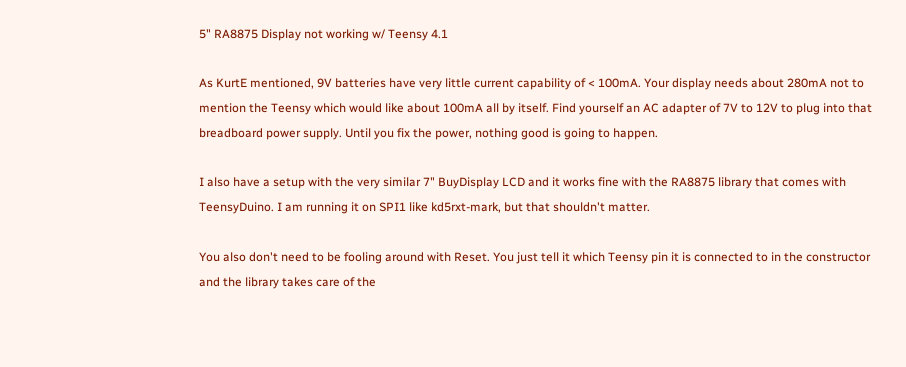5" RA8875 Display not working w/ Teensy 4.1

As KurtE mentioned, 9V batteries have very little current capability of < 100mA. Your display needs about 280mA not to mention the Teensy which would like about 100mA all by itself. Find yourself an AC adapter of 7V to 12V to plug into that breadboard power supply. Until you fix the power, nothing good is going to happen.

I also have a setup with the very similar 7" BuyDisplay LCD and it works fine with the RA8875 library that comes with TeensyDuino. I am running it on SPI1 like kd5rxt-mark, but that shouldn't matter.

You also don't need to be fooling around with Reset. You just tell it which Teensy pin it is connected to in the constructor and the library takes care of the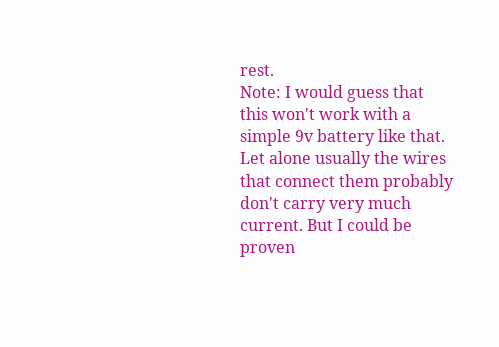rest.
Note: I would guess that this won't work with a simple 9v battery like that. Let alone usually the wires that connect them probably don't carry very much current. But I could be proven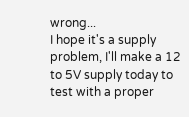wrong...
I hope it's a supply problem, I'll make a 12 to 5V supply today to test with a proper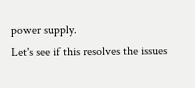power supply.
Let's see if this resolves the issues